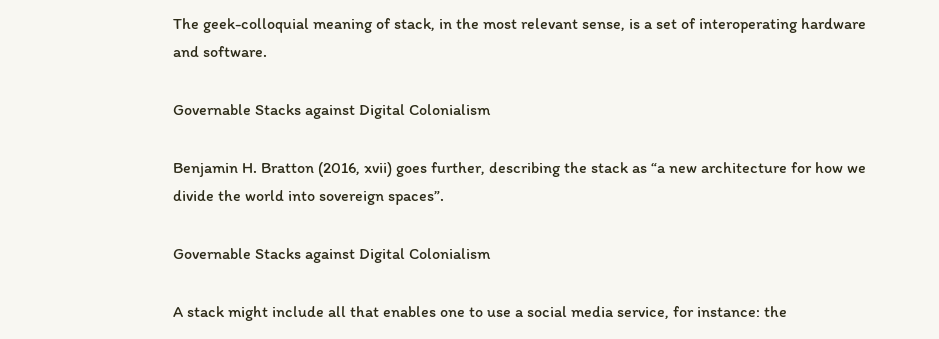The geek-colloquial meaning of stack, in the most relevant sense, is a set of interoperating hardware and software.

Governable Stacks against Digital Colonialism

Benjamin H. Bratton (2016, xvii) goes further, describing the stack as “a new architecture for how we divide the world into sovereign spaces”.

Governable Stacks against Digital Colonialism

A stack might include all that enables one to use a social media service, for instance: the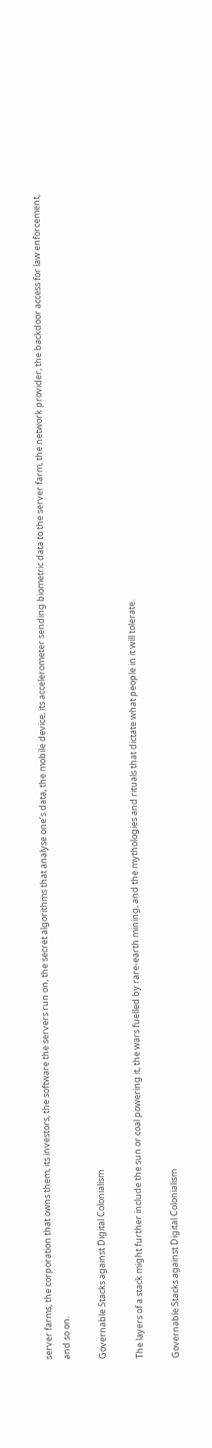server farms, the corporation that owns them, its investors, the software the servers run on, the secret algorithms that analyse one’s data, the mobile device, its accelerometer sending biometric data to the server farm, the network provider, the backdoor access for law enforcement, and so on.

Governable Stacks against Digital Colonialism

The layers of a stack might further include the sun or coal powering it, the wars fuelled by rare-earth mining, and the mythologies and rituals that dictate what people in it will tolerate.

Governable Stacks against Digital Colonialism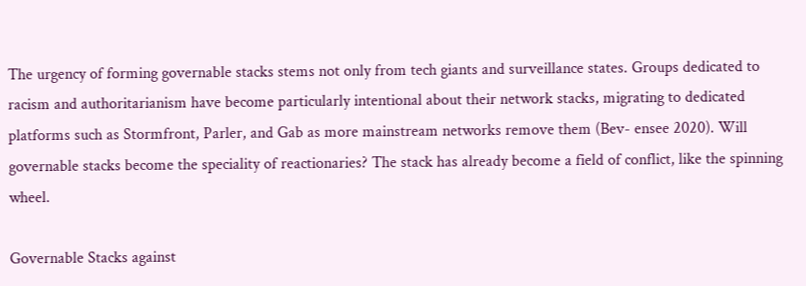The urgency of forming governable stacks stems not only from tech giants and surveillance states. Groups dedicated to racism and authoritarianism have become particularly intentional about their network stacks, migrating to dedicated platforms such as Stormfront, Parler, and Gab as more mainstream networks remove them (Bev- ensee 2020). Will governable stacks become the speciality of reactionaries? The stack has already become a field of conflict, like the spinning wheel.

Governable Stacks against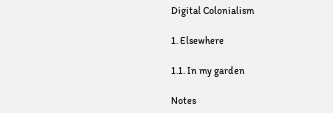Digital Colonialism

1. Elsewhere

1.1. In my garden

Notes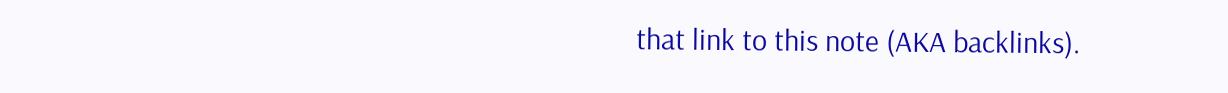that link to this note (AKA backlinks).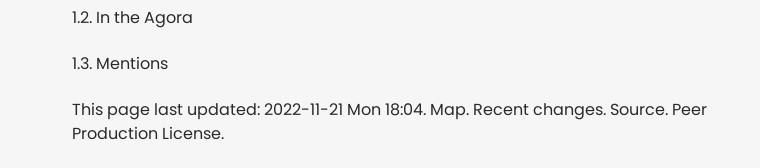1.2. In the Agora

1.3. Mentions

This page last updated: 2022-11-21 Mon 18:04. Map. Recent changes. Source. Peer Production License.